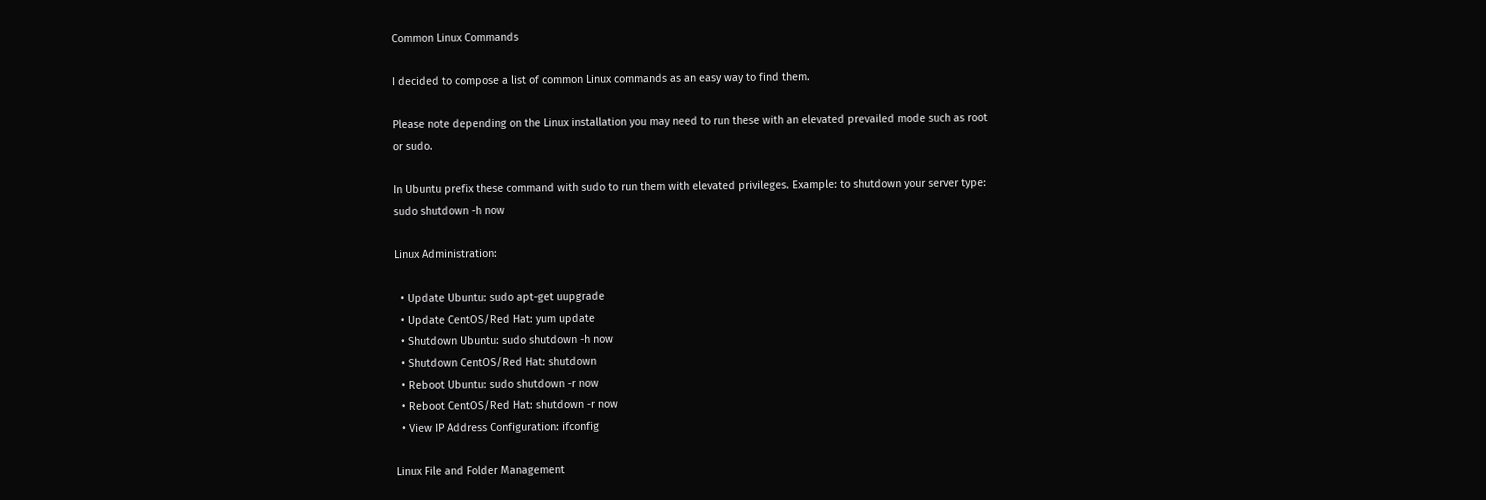Common Linux Commands

I decided to compose a list of common Linux commands as an easy way to find them.

Please note depending on the Linux installation you may need to run these with an elevated prevailed mode such as root or sudo.

In Ubuntu prefix these command with sudo to run them with elevated privileges. Example: to shutdown your server type: sudo shutdown -h now

Linux Administration:

  • Update Ubuntu: sudo apt-get uupgrade
  • Update CentOS/Red Hat: yum update
  • Shutdown Ubuntu: sudo shutdown -h now
  • Shutdown CentOS/Red Hat: shutdown
  • Reboot Ubuntu: sudo shutdown -r now
  • Reboot CentOS/Red Hat: shutdown -r now
  • View IP Address Configuration: ifconfig

Linux File and Folder Management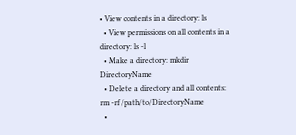• View contents in a directory: ls
  • View permissions on all contents in a directory: ls -l
  • Make a directory: mkdir DirectoryName
  • Delete a directory and all contents: rm -rf /path/to/DirectoryName
  •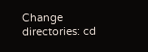Change directories: cd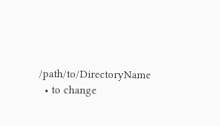/path/to/DirectoryName
  • to change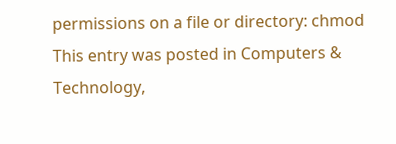permissions on a file or directory: chmod
This entry was posted in Computers & Technology,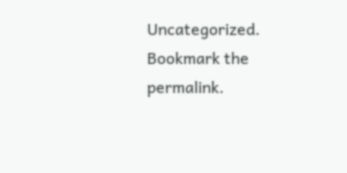Uncategorized. Bookmark the permalink.